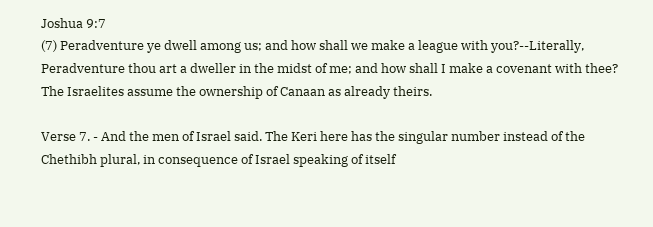Joshua 9:7
(7) Peradventure ye dwell among us; and how shall we make a league with you?--Literally, Peradventure thou art a dweller in the midst of me; and how shall I make a covenant with thee? The Israelites assume the ownership of Canaan as already theirs.

Verse 7. - And the men of Israel said. The Keri here has the singular number instead of the Chethibh plural, in consequence of Israel speaking of itself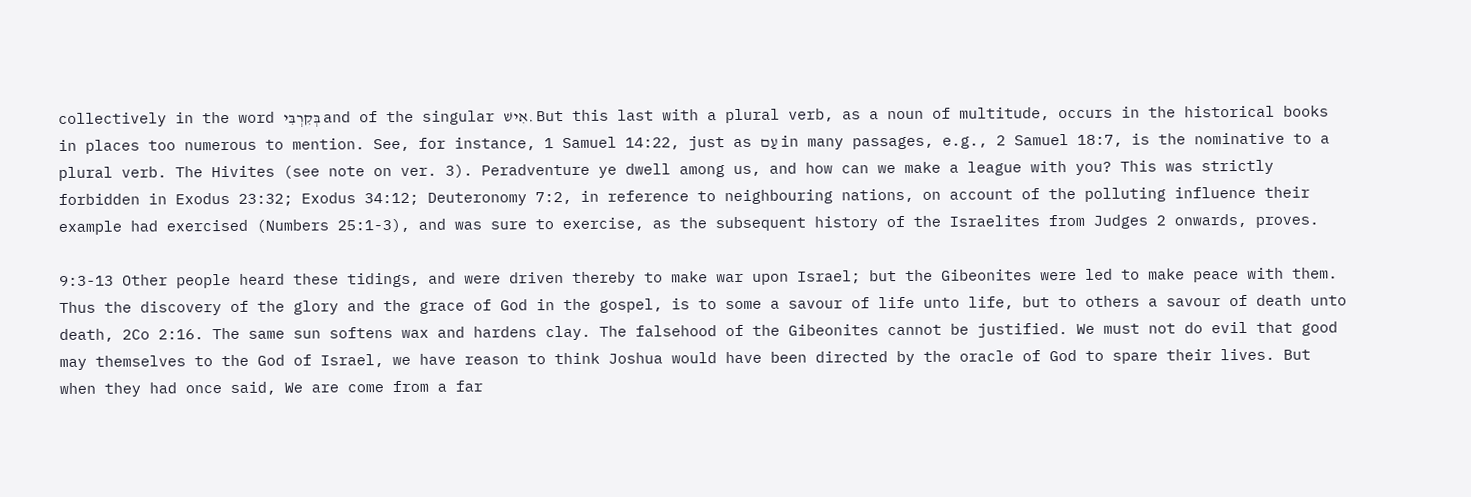collectively in the word בְּקִרְבִּי and of the singular אִישׁ. But this last with a plural verb, as a noun of multitude, occurs in the historical books in places too numerous to mention. See, for instance, 1 Samuel 14:22, just as עַם in many passages, e.g., 2 Samuel 18:7, is the nominative to a plural verb. The Hivites (see note on ver. 3). Peradventure ye dwell among us, and how can we make a league with you? This was strictly forbidden in Exodus 23:32; Exodus 34:12; Deuteronomy 7:2, in reference to neighbouring nations, on account of the polluting influence their example had exercised (Numbers 25:1-3), and was sure to exercise, as the subsequent history of the Israelites from Judges 2 onwards, proves.

9:3-13 Other people heard these tidings, and were driven thereby to make war upon Israel; but the Gibeonites were led to make peace with them. Thus the discovery of the glory and the grace of God in the gospel, is to some a savour of life unto life, but to others a savour of death unto death, 2Co 2:16. The same sun softens wax and hardens clay. The falsehood of the Gibeonites cannot be justified. We must not do evil that good may themselves to the God of Israel, we have reason to think Joshua would have been directed by the oracle of God to spare their lives. But when they had once said, We are come from a far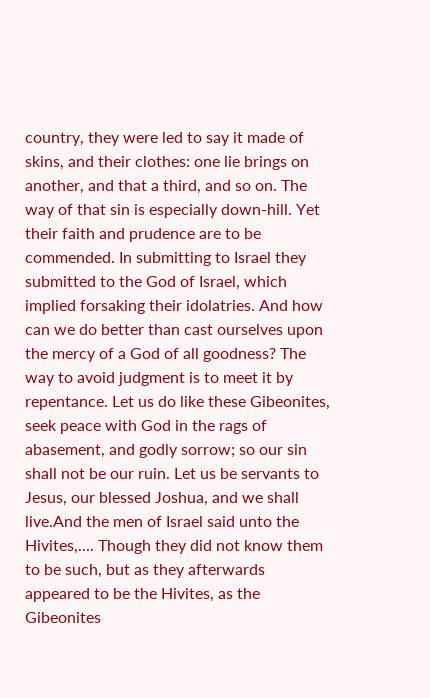country, they were led to say it made of skins, and their clothes: one lie brings on another, and that a third, and so on. The way of that sin is especially down-hill. Yet their faith and prudence are to be commended. In submitting to Israel they submitted to the God of Israel, which implied forsaking their idolatries. And how can we do better than cast ourselves upon the mercy of a God of all goodness? The way to avoid judgment is to meet it by repentance. Let us do like these Gibeonites, seek peace with God in the rags of abasement, and godly sorrow; so our sin shall not be our ruin. Let us be servants to Jesus, our blessed Joshua, and we shall live.And the men of Israel said unto the Hivites,.... Though they did not know them to be such, but as they afterwards appeared to be the Hivites, as the Gibeonites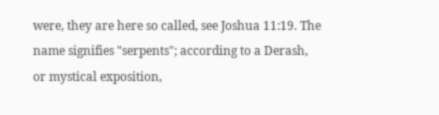were, they are here so called, see Joshua 11:19. The name signifies "serpents"; according to a Derash, or mystical exposition,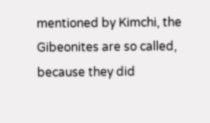mentioned by Kimchi, the Gibeonites are so called, because they did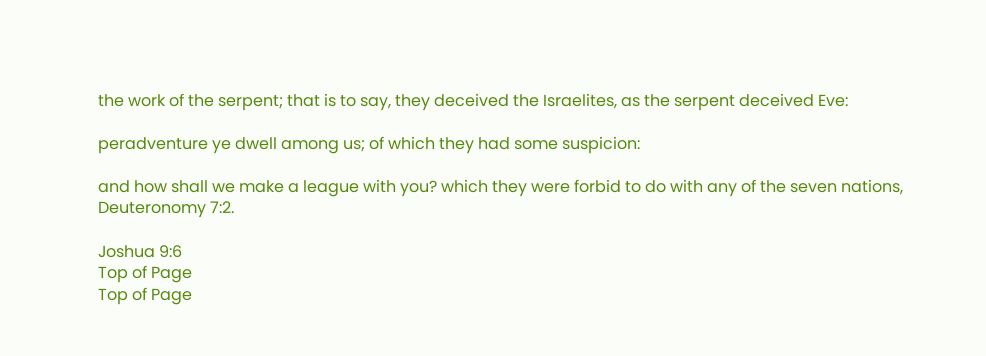the work of the serpent; that is to say, they deceived the Israelites, as the serpent deceived Eve:

peradventure ye dwell among us; of which they had some suspicion:

and how shall we make a league with you? which they were forbid to do with any of the seven nations, Deuteronomy 7:2.

Joshua 9:6
Top of Page
Top of Page